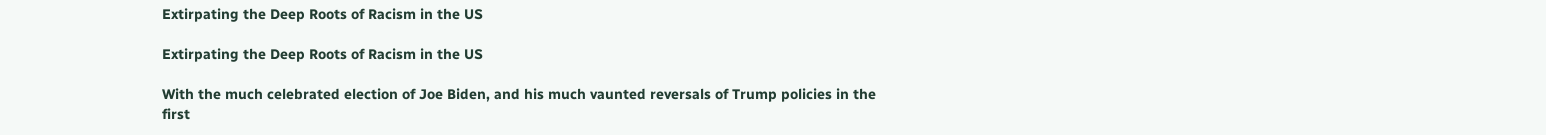Extirpating the Deep Roots of Racism in the US

Extirpating the Deep Roots of Racism in the US

With the much celebrated election of Joe Biden, and his much vaunted reversals of Trump policies in the first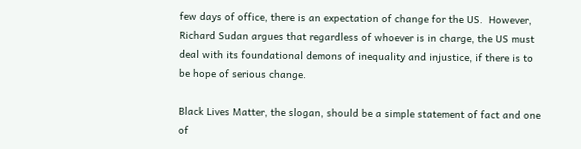few days of office, there is an expectation of change for the US.  However, Richard Sudan argues that regardless of whoever is in charge, the US must deal with its foundational demons of inequality and injustice, if there is to be hope of serious change.

Black Lives Matter, the slogan, should be a simple statement of fact and one of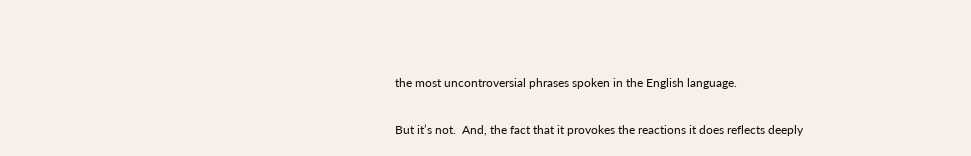the most uncontroversial phrases spoken in the English language.

But it’s not.  And, the fact that it provokes the reactions it does reflects deeply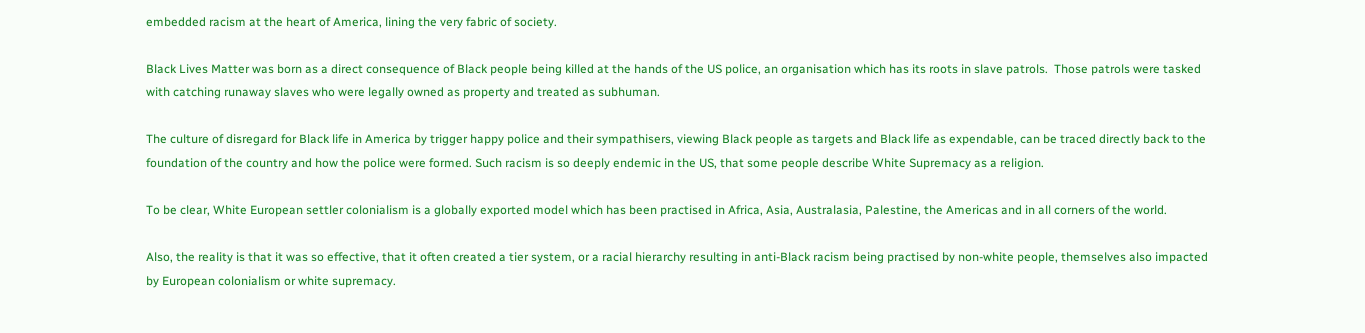embedded racism at the heart of America, lining the very fabric of society.

Black Lives Matter was born as a direct consequence of Black people being killed at the hands of the US police, an organisation which has its roots in slave patrols.  Those patrols were tasked with catching runaway slaves who were legally owned as property and treated as subhuman.

The culture of disregard for Black life in America by trigger happy police and their sympathisers, viewing Black people as targets and Black life as expendable, can be traced directly back to the foundation of the country and how the police were formed. Such racism is so deeply endemic in the US, that some people describe White Supremacy as a religion.

To be clear, White European settler colonialism is a globally exported model which has been practised in Africa, Asia, Australasia, Palestine, the Americas and in all corners of the world.

Also, the reality is that it was so effective, that it often created a tier system, or a racial hierarchy resulting in anti-Black racism being practised by non-white people, themselves also impacted by European colonialism or white supremacy.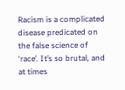Racism is a complicated disease predicated on the false science of ‘race’. It’s so brutal, and at times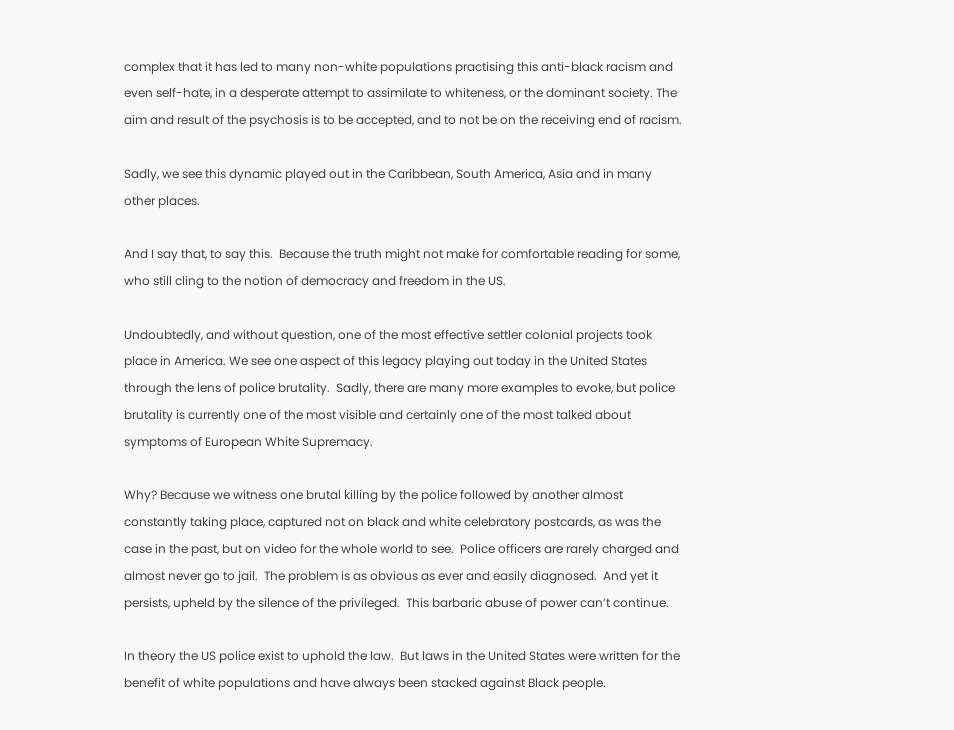complex that it has led to many non-white populations practising this anti-black racism and even self-hate, in a desperate attempt to assimilate to whiteness, or the dominant society. The aim and result of the psychosis is to be accepted, and to not be on the receiving end of racism.

Sadly, we see this dynamic played out in the Caribbean, South America, Asia and in many other places.

And I say that, to say this.  Because the truth might not make for comfortable reading for some, who still cling to the notion of democracy and freedom in the US.

Undoubtedly, and without question, one of the most effective settler colonial projects took place in America. We see one aspect of this legacy playing out today in the United States through the lens of police brutality.  Sadly, there are many more examples to evoke, but police brutality is currently one of the most visible and certainly one of the most talked about symptoms of European White Supremacy.

Why? Because we witness one brutal killing by the police followed by another almost constantly taking place, captured not on black and white celebratory postcards, as was the case in the past, but on video for the whole world to see.  Police officers are rarely charged and almost never go to jail.  The problem is as obvious as ever and easily diagnosed.  And yet it persists, upheld by the silence of the privileged.  This barbaric abuse of power can’t continue.

In theory the US police exist to uphold the law.  But laws in the United States were written for the benefit of white populations and have always been stacked against Black people.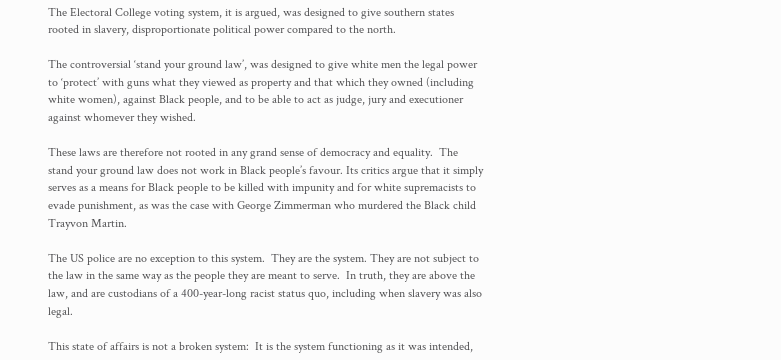The Electoral College voting system, it is argued, was designed to give southern states rooted in slavery, disproportionate political power compared to the north.

The controversial ‘stand your ground law’, was designed to give white men the legal power to ‘protect’ with guns what they viewed as property and that which they owned (including white women), against Black people, and to be able to act as judge, jury and executioner against whomever they wished.

These laws are therefore not rooted in any grand sense of democracy and equality.  The stand your ground law does not work in Black people’s favour. Its critics argue that it simply serves as a means for Black people to be killed with impunity and for white supremacists to evade punishment, as was the case with George Zimmerman who murdered the Black child Trayvon Martin.

The US police are no exception to this system.  They are the system. They are not subject to the law in the same way as the people they are meant to serve.  In truth, they are above the law, and are custodians of a 400-year-long racist status quo, including when slavery was also legal.

This state of affairs is not a broken system:  It is the system functioning as it was intended,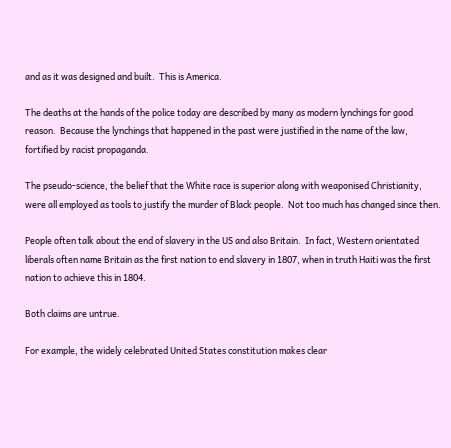and as it was designed and built.  This is America.

The deaths at the hands of the police today are described by many as modern lynchings for good reason.  Because the lynchings that happened in the past were justified in the name of the law, fortified by racist propaganda.

The pseudo-science, the belief that the White race is superior along with weaponised Christianity, were all employed as tools to justify the murder of Black people.  Not too much has changed since then.

People often talk about the end of slavery in the US and also Britain.  In fact, Western orientated liberals often name Britain as the first nation to end slavery in 1807, when in truth Haiti was the first nation to achieve this in 1804.

Both claims are untrue.

For example, the widely celebrated United States constitution makes clear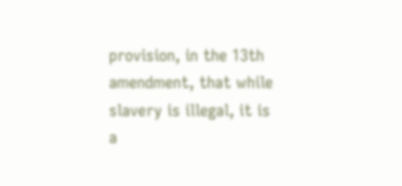provision, in the 13th amendment, that while slavery is illegal, it is a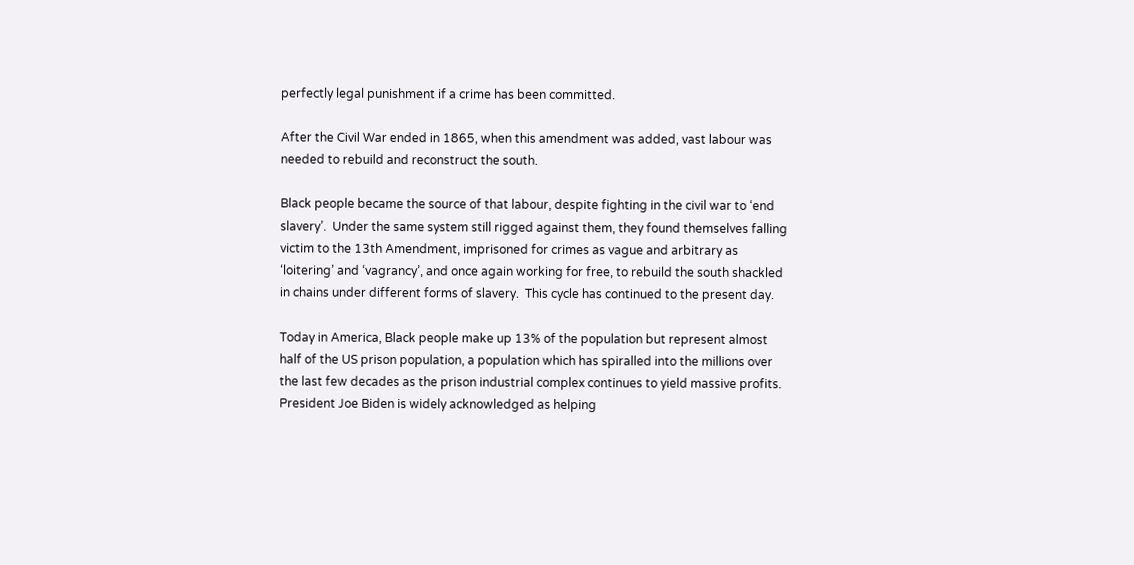perfectly legal punishment if a crime has been committed.

After the Civil War ended in 1865, when this amendment was added, vast labour was needed to rebuild and reconstruct the south.

Black people became the source of that labour, despite fighting in the civil war to ‘end slavery’.  Under the same system still rigged against them, they found themselves falling victim to the 13th Amendment, imprisoned for crimes as vague and arbitrary as ‘loitering’ and ‘vagrancy’, and once again working for free, to rebuild the south shackled in chains under different forms of slavery.  This cycle has continued to the present day.

Today in America, Black people make up 13% of the population but represent almost half of the US prison population, a population which has spiralled into the millions over the last few decades as the prison industrial complex continues to yield massive profits.  President Joe Biden is widely acknowledged as helping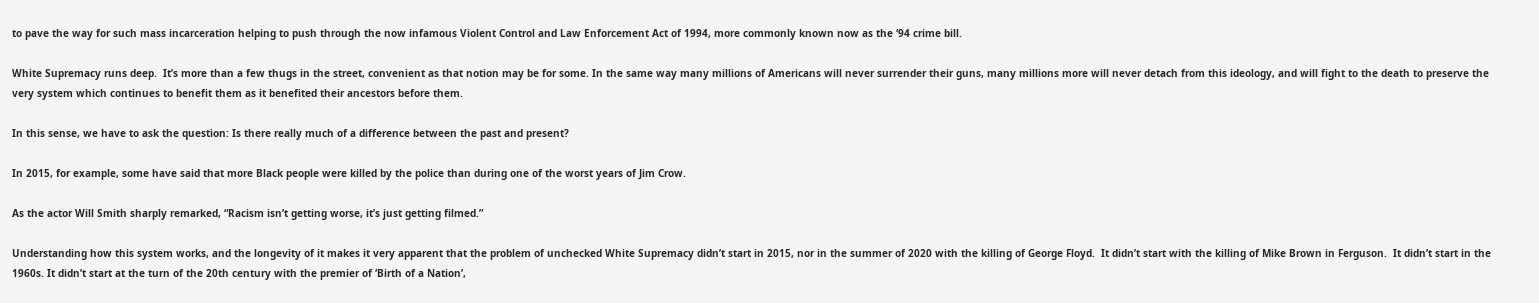to pave the way for such mass incarceration helping to push through the now infamous Violent Control and Law Enforcement Act of 1994, more commonly known now as the ‘94 crime bill.

White Supremacy runs deep.  It’s more than a few thugs in the street, convenient as that notion may be for some. In the same way many millions of Americans will never surrender their guns, many millions more will never detach from this ideology, and will fight to the death to preserve the very system which continues to benefit them as it benefited their ancestors before them.

In this sense, we have to ask the question: Is there really much of a difference between the past and present?

In 2015, for example, some have said that more Black people were killed by the police than during one of the worst years of Jim Crow.

As the actor Will Smith sharply remarked, “Racism isn’t getting worse, it’s just getting filmed.”

Understanding how this system works, and the longevity of it makes it very apparent that the problem of unchecked White Supremacy didn’t start in 2015, nor in the summer of 2020 with the killing of George Floyd.  It didn’t start with the killing of Mike Brown in Ferguson.  It didn’t start in the 1960s. It didn’t start at the turn of the 20th century with the premier of ‘Birth of a Nation’,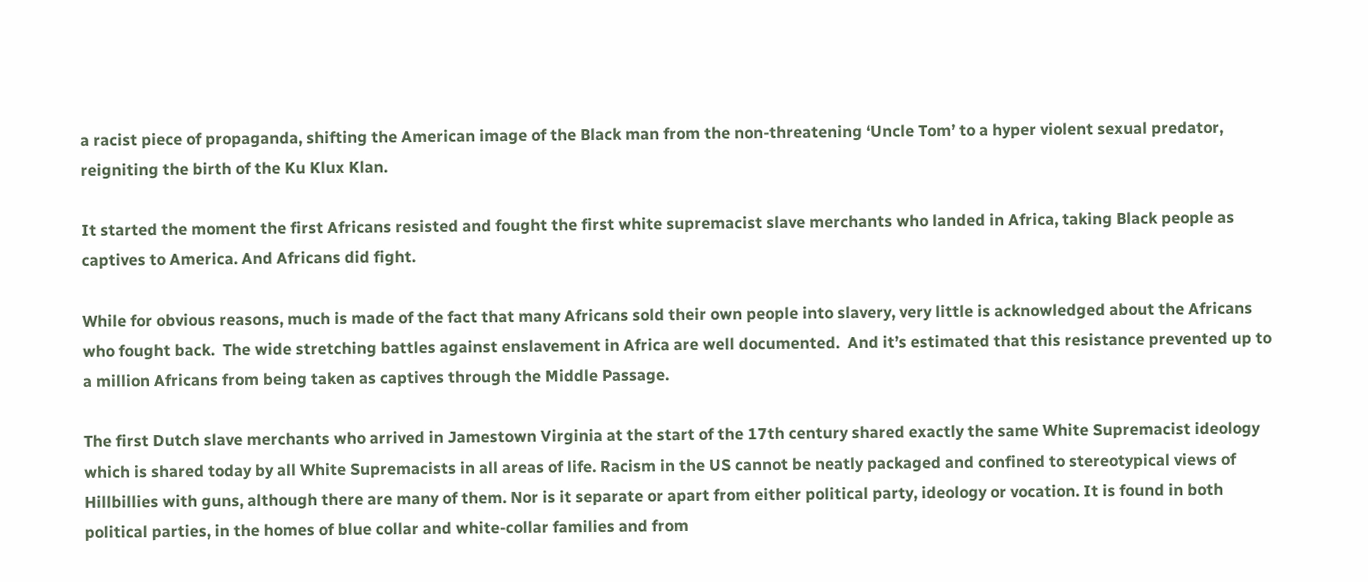a racist piece of propaganda, shifting the American image of the Black man from the non-threatening ‘Uncle Tom’ to a hyper violent sexual predator, reigniting the birth of the Ku Klux Klan.

It started the moment the first Africans resisted and fought the first white supremacist slave merchants who landed in Africa, taking Black people as captives to America. And Africans did fight.

While for obvious reasons, much is made of the fact that many Africans sold their own people into slavery, very little is acknowledged about the Africans who fought back.  The wide stretching battles against enslavement in Africa are well documented.  And it’s estimated that this resistance prevented up to a million Africans from being taken as captives through the Middle Passage.

The first Dutch slave merchants who arrived in Jamestown Virginia at the start of the 17th century shared exactly the same White Supremacist ideology which is shared today by all White Supremacists in all areas of life. Racism in the US cannot be neatly packaged and confined to stereotypical views of Hillbillies with guns, although there are many of them. Nor is it separate or apart from either political party, ideology or vocation. It is found in both political parties, in the homes of blue collar and white-collar families and from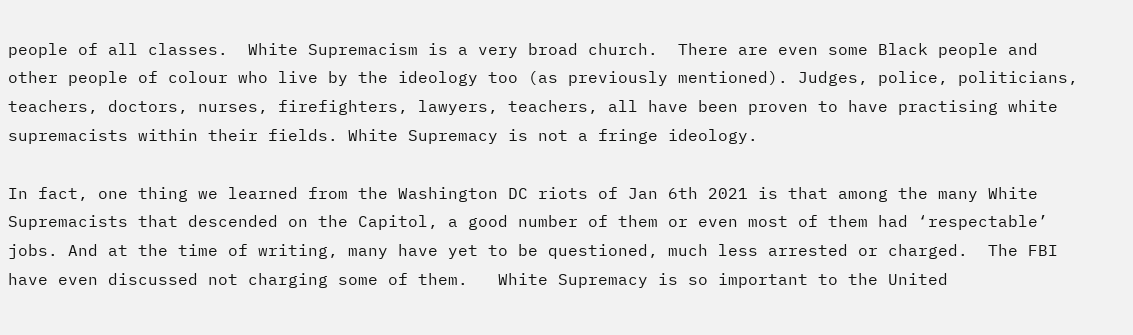people of all classes.  White Supremacism is a very broad church.  There are even some Black people and other people of colour who live by the ideology too (as previously mentioned). Judges, police, politicians, teachers, doctors, nurses, firefighters, lawyers, teachers, all have been proven to have practising white supremacists within their fields. White Supremacy is not a fringe ideology.

In fact, one thing we learned from the Washington DC riots of Jan 6th 2021 is that among the many White Supremacists that descended on the Capitol, a good number of them or even most of them had ‘respectable’ jobs. And at the time of writing, many have yet to be questioned, much less arrested or charged.  The FBI have even discussed not charging some of them.   White Supremacy is so important to the United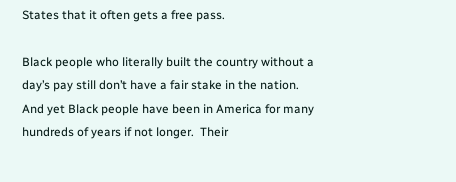States that it often gets a free pass.

Black people who literally built the country without a day’s pay still don’t have a fair stake in the nation. And yet Black people have been in America for many hundreds of years if not longer.  Their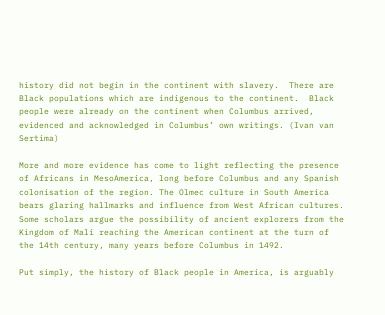history did not begin in the continent with slavery.  There are Black populations which are indigenous to the continent.  Black people were already on the continent when Columbus arrived, evidenced and acknowledged in Columbus’ own writings. (Ivan van Sertima)

More and more evidence has come to light reflecting the presence of Africans in MesoAmerica, long before Columbus and any Spanish colonisation of the region. The Olmec culture in South America bears glaring hallmarks and influence from West African cultures. Some scholars argue the possibility of ancient explorers from the Kingdom of Mali reaching the American continent at the turn of the 14th century, many years before Columbus in 1492.

Put simply, the history of Black people in America, is arguably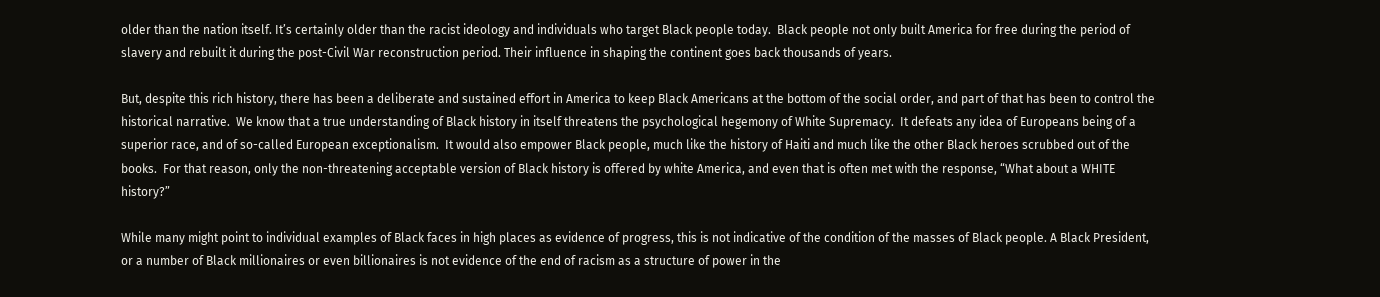older than the nation itself. It’s certainly older than the racist ideology and individuals who target Black people today.  Black people not only built America for free during the period of slavery and rebuilt it during the post-Civil War reconstruction period. Their influence in shaping the continent goes back thousands of years.

But, despite this rich history, there has been a deliberate and sustained effort in America to keep Black Americans at the bottom of the social order, and part of that has been to control the historical narrative.  We know that a true understanding of Black history in itself threatens the psychological hegemony of White Supremacy.  It defeats any idea of Europeans being of a superior race, and of so-called European exceptionalism.  It would also empower Black people, much like the history of Haiti and much like the other Black heroes scrubbed out of the books.  For that reason, only the non-threatening acceptable version of Black history is offered by white America, and even that is often met with the response, “What about a WHITE history?”

While many might point to individual examples of Black faces in high places as evidence of progress, this is not indicative of the condition of the masses of Black people. A Black President, or a number of Black millionaires or even billionaires is not evidence of the end of racism as a structure of power in the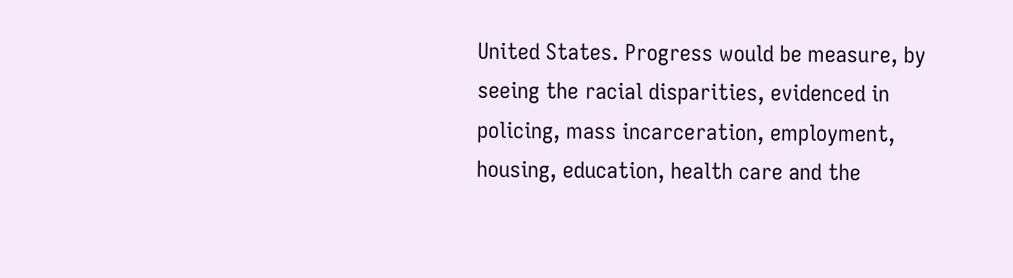United States. Progress would be measure, by seeing the racial disparities, evidenced in policing, mass incarceration, employment, housing, education, health care and the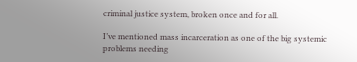criminal justice system, broken once and for all.

I’ve mentioned mass incarceration as one of the big systemic problems needing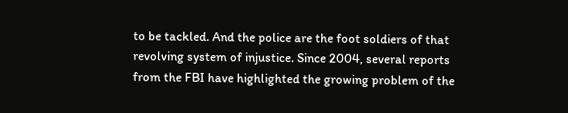to be tackled. And the police are the foot soldiers of that revolving system of injustice. Since 2004, several reports from the FBI have highlighted the growing problem of the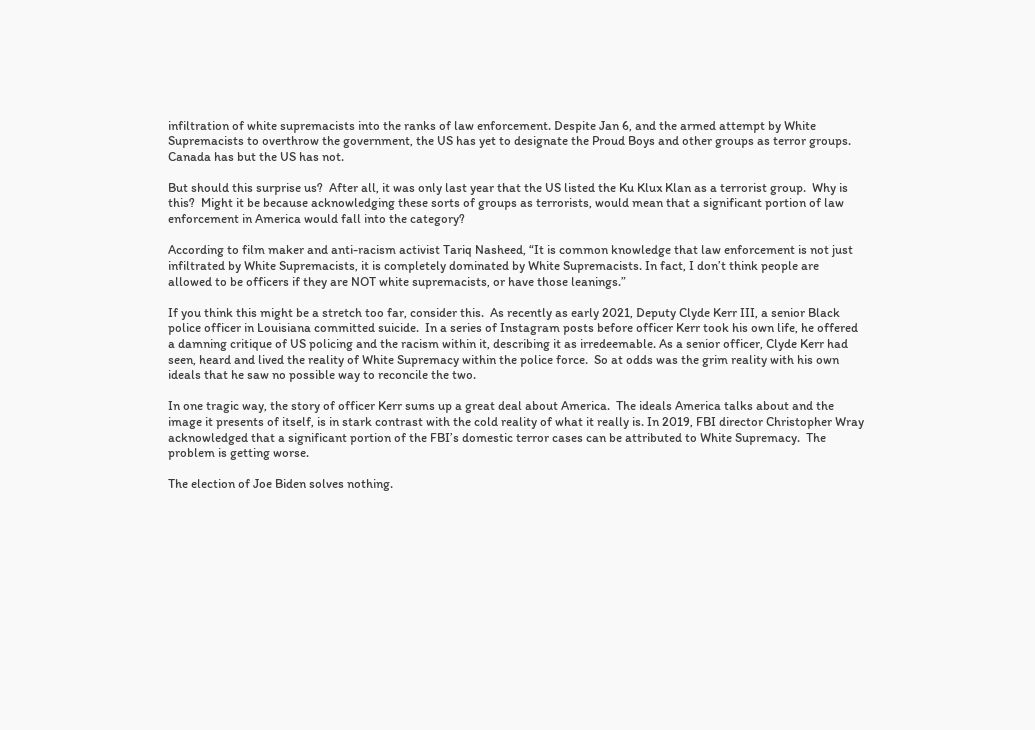infiltration of white supremacists into the ranks of law enforcement. Despite Jan 6, and the armed attempt by White Supremacists to overthrow the government, the US has yet to designate the Proud Boys and other groups as terror groups.  Canada has but the US has not.

But should this surprise us?  After all, it was only last year that the US listed the Ku Klux Klan as a terrorist group.  Why is this?  Might it be because acknowledging these sorts of groups as terrorists, would mean that a significant portion of law enforcement in America would fall into the category?

According to film maker and anti-racism activist Tariq Nasheed, “It is common knowledge that law enforcement is not just infiltrated by White Supremacists, it is completely dominated by White Supremacists. In fact, I don’t think people are allowed to be officers if they are NOT white supremacists, or have those leanings.”

If you think this might be a stretch too far, consider this.  As recently as early 2021, Deputy Clyde Kerr III, a senior Black police officer in Louisiana committed suicide.  In a series of Instagram posts before officer Kerr took his own life, he offered a damning critique of US policing and the racism within it, describing it as irredeemable. As a senior officer, Clyde Kerr had seen, heard and lived the reality of White Supremacy within the police force.  So at odds was the grim reality with his own ideals that he saw no possible way to reconcile the two.

In one tragic way, the story of officer Kerr sums up a great deal about America.  The ideals America talks about and the image it presents of itself, is in stark contrast with the cold reality of what it really is. In 2019, FBI director Christopher Wray acknowledged that a significant portion of the FBI’s domestic terror cases can be attributed to White Supremacy.  The problem is getting worse.

The election of Joe Biden solves nothing.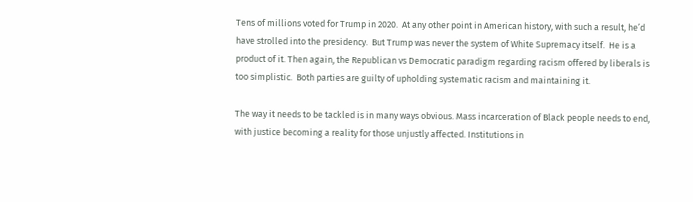Tens of millions voted for Trump in 2020.  At any other point in American history, with such a result, he’d have strolled into the presidency.  But Trump was never the system of White Supremacy itself.  He is a product of it. Then again, the Republican vs Democratic paradigm regarding racism offered by liberals is too simplistic.  Both parties are guilty of upholding systematic racism and maintaining it.

The way it needs to be tackled is in many ways obvious. Mass incarceration of Black people needs to end, with justice becoming a reality for those unjustly affected. Institutions in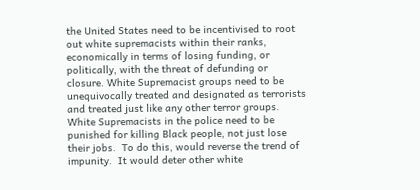the United States need to be incentivised to root out white supremacists within their ranks, economically in terms of losing funding, or politically, with the threat of defunding or closure. White Supremacist groups need to be unequivocally treated and designated as terrorists and treated just like any other terror groups. White Supremacists in the police need to be punished for killing Black people, not just lose their jobs.  To do this, would reverse the trend of impunity.  It would deter other white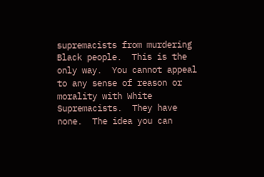supremacists from murdering Black people.  This is the only way.  You cannot appeal to any sense of reason or morality with White Supremacists.  They have none.  The idea you can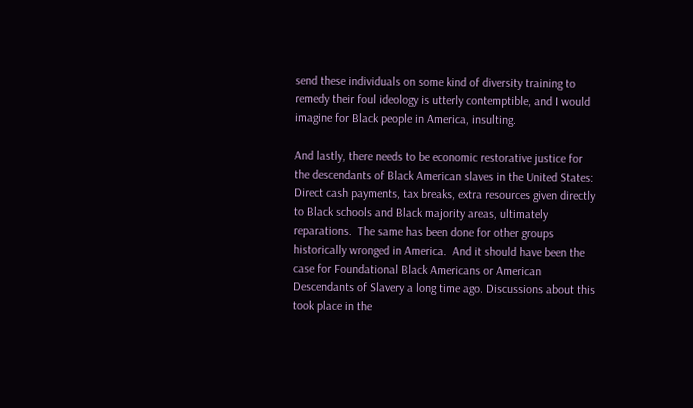send these individuals on some kind of diversity training to remedy their foul ideology is utterly contemptible, and I would imagine for Black people in America, insulting.

And lastly, there needs to be economic restorative justice for the descendants of Black American slaves in the United States: Direct cash payments, tax breaks, extra resources given directly to Black schools and Black majority areas, ultimately reparations.  The same has been done for other groups historically wronged in America.  And it should have been the case for Foundational Black Americans or American Descendants of Slavery a long time ago. Discussions about this took place in the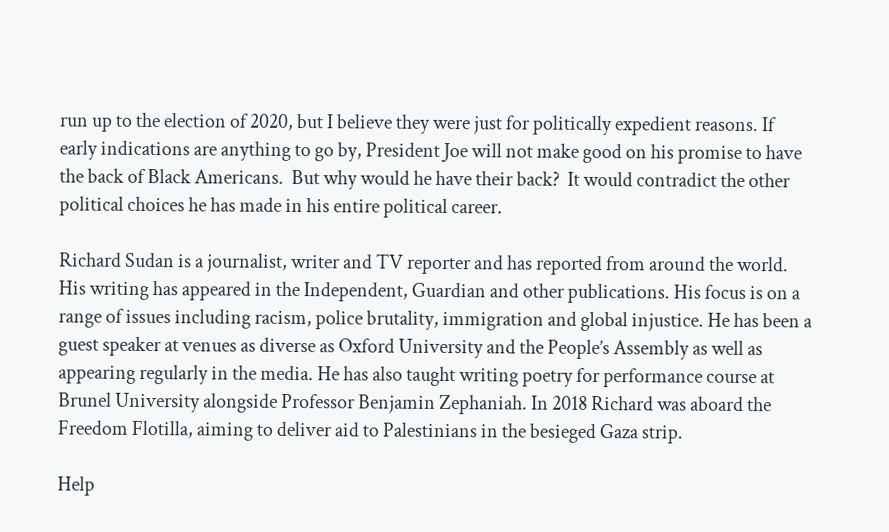run up to the election of 2020, but I believe they were just for politically expedient reasons. If early indications are anything to go by, President Joe will not make good on his promise to have the back of Black Americans.  But why would he have their back?  It would contradict the other political choices he has made in his entire political career.

Richard Sudan is a journalist, writer and TV reporter and has reported from around the world. His writing has appeared in the Independent, Guardian and other publications. His focus is on a range of issues including racism, police brutality, immigration and global injustice. He has been a guest speaker at venues as diverse as Oxford University and the People’s Assembly as well as appearing regularly in the media. He has also taught writing poetry for performance course at Brunel University alongside Professor Benjamin Zephaniah. In 2018 Richard was aboard the Freedom Flotilla, aiming to deliver aid to Palestinians in the besieged Gaza strip.

Help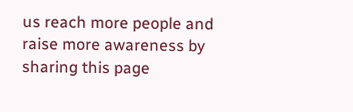us reach more people and raise more awareness by sharing this page